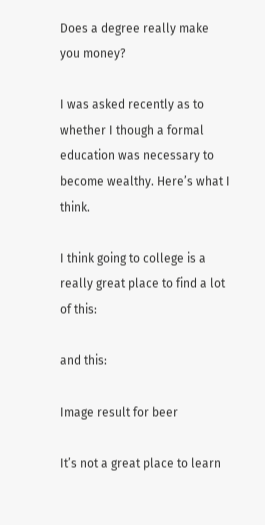Does a degree really make you money?

I was asked recently as to whether I though a formal education was necessary to become wealthy. Here’s what I think.

I think going to college is a really great place to find a lot of this:

and this:

Image result for beer

It’s not a great place to learn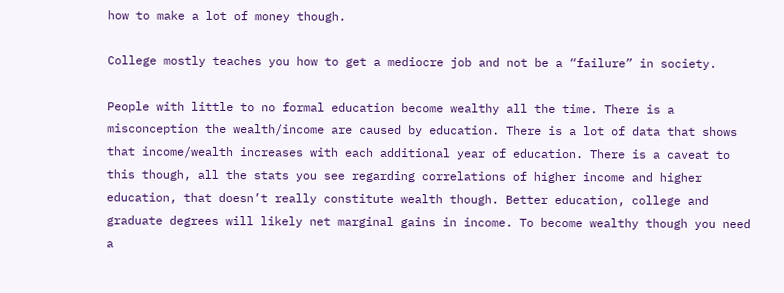how to make a lot of money though.

College mostly teaches you how to get a mediocre job and not be a “failure” in society.

People with little to no formal education become wealthy all the time. There is a misconception the wealth/income are caused by education. There is a lot of data that shows that income/wealth increases with each additional year of education. There is a caveat to this though, all the stats you see regarding correlations of higher income and higher education, that doesn’t really constitute wealth though. Better education, college and graduate degrees will likely net marginal gains in income. To become wealthy though you need a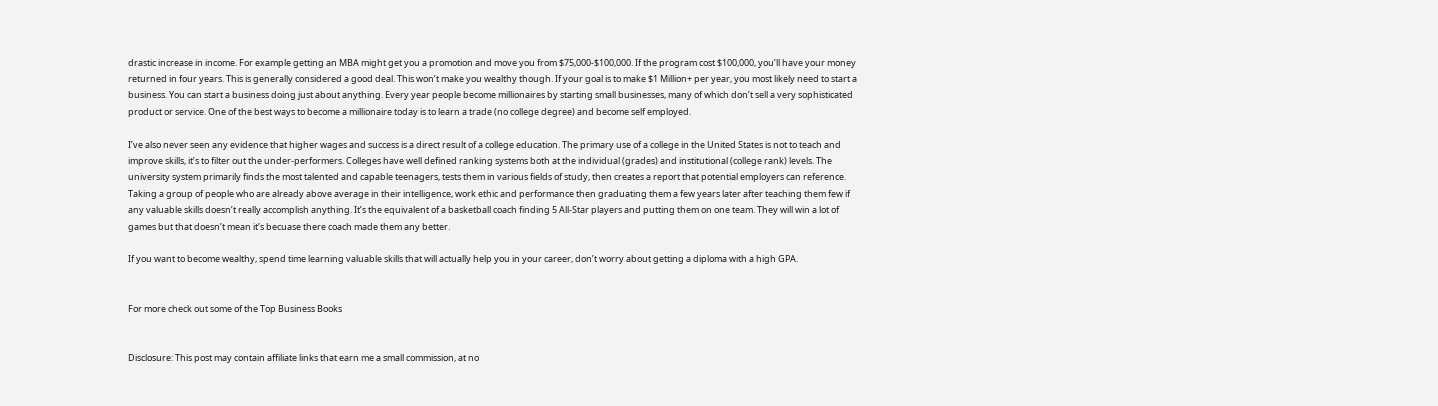drastic increase in income. For example getting an MBA might get you a promotion and move you from $75,000-$100,000. If the program cost $100,000, you’ll have your money returned in four years. This is generally considered a good deal. This won’t make you wealthy though. If your goal is to make $1 Million+ per year, you most likely need to start a business. You can start a business doing just about anything. Every year people become millionaires by starting small businesses, many of which don’t sell a very sophisticated product or service. One of the best ways to become a millionaire today is to learn a trade (no college degree) and become self employed.

I’ve also never seen any evidence that higher wages and success is a direct result of a college education. The primary use of a college in the United States is not to teach and improve skills, it’s to filter out the under-performers. Colleges have well defined ranking systems both at the individual (grades) and institutional (college rank) levels. The university system primarily finds the most talented and capable teenagers, tests them in various fields of study, then creates a report that potential employers can reference. Taking a group of people who are already above average in their intelligence, work ethic and performance then graduating them a few years later after teaching them few if any valuable skills doesn’t really accomplish anything. It’s the equivalent of a basketball coach finding 5 All-Star players and putting them on one team. They will win a lot of games but that doesn’t mean it’s becuase there coach made them any better.

If you want to become wealthy, spend time learning valuable skills that will actually help you in your career, don’t worry about getting a diploma with a high GPA.


For more check out some of the Top Business Books


Disclosure: This post may contain affiliate links that earn me a small commission, at no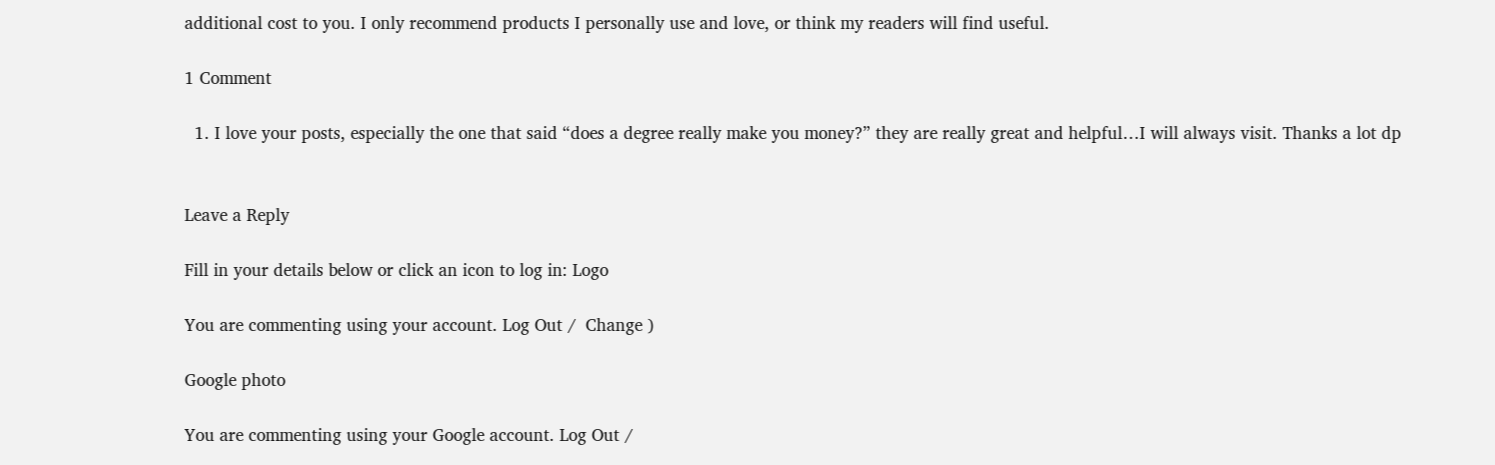additional cost to you. I only recommend products I personally use and love, or think my readers will find useful.

1 Comment

  1. I love your posts, especially the one that said “does a degree really make you money?” they are really great and helpful…I will always visit. Thanks a lot dp


Leave a Reply

Fill in your details below or click an icon to log in: Logo

You are commenting using your account. Log Out /  Change )

Google photo

You are commenting using your Google account. Log Out /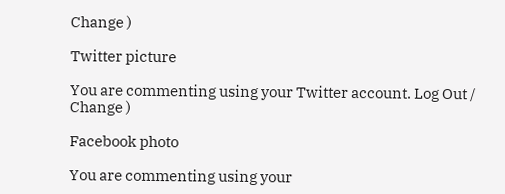Change )

Twitter picture

You are commenting using your Twitter account. Log Out /  Change )

Facebook photo

You are commenting using your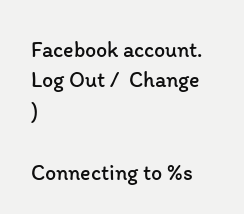Facebook account. Log Out /  Change )

Connecting to %s